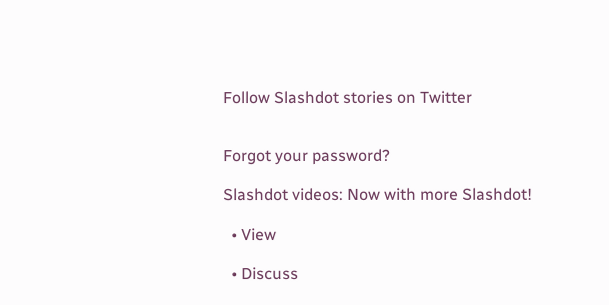Follow Slashdot stories on Twitter


Forgot your password?

Slashdot videos: Now with more Slashdot!

  • View

  • Discuss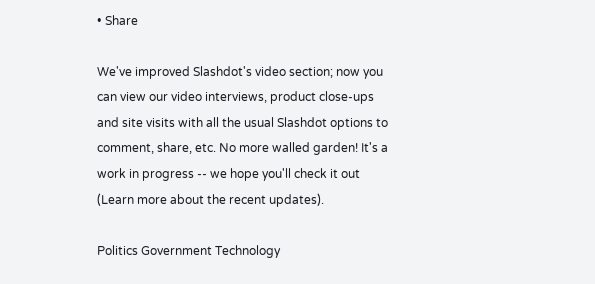• Share

We've improved Slashdot's video section; now you can view our video interviews, product close-ups and site visits with all the usual Slashdot options to comment, share, etc. No more walled garden! It's a work in progress -- we hope you'll check it out (Learn more about the recent updates).

Politics Government Technology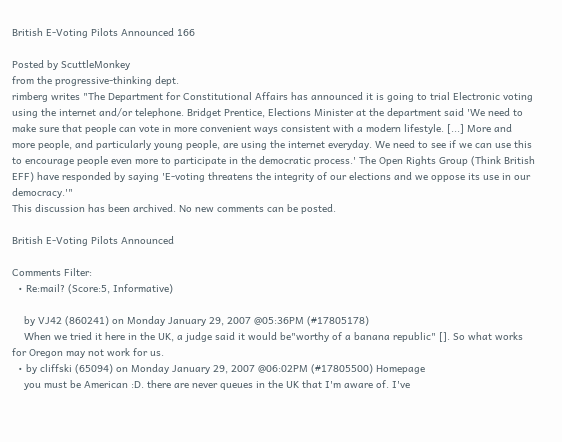British E-Voting Pilots Announced 166

Posted by ScuttleMonkey
from the progressive-thinking dept.
rimberg writes "The Department for Constitutional Affairs has announced it is going to trial Electronic voting using the internet and/or telephone. Bridget Prentice, Elections Minister at the department said 'We need to make sure that people can vote in more convenient ways consistent with a modern lifestyle. [...] More and more people, and particularly young people, are using the internet everyday. We need to see if we can use this to encourage people even more to participate in the democratic process.' The Open Rights Group (Think British EFF) have responded by saying 'E-voting threatens the integrity of our elections and we oppose its use in our democracy.'"
This discussion has been archived. No new comments can be posted.

British E-Voting Pilots Announced

Comments Filter:
  • Re:mail? (Score:5, Informative)

    by VJ42 (860241) on Monday January 29, 2007 @05:36PM (#17805178)
    When we tried it here in the UK, a judge said it would be"worthy of a banana republic" []. So what works for Oregon may not work for us.
  • by cliffski (65094) on Monday January 29, 2007 @06:02PM (#17805500) Homepage
    you must be American :D. there are never queues in the UK that I'm aware of. I've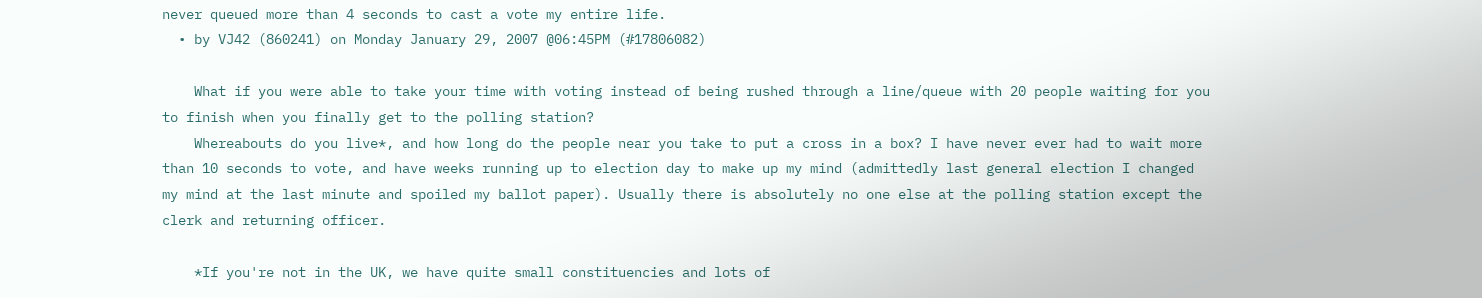never queued more than 4 seconds to cast a vote my entire life.
  • by VJ42 (860241) on Monday January 29, 2007 @06:45PM (#17806082)

    What if you were able to take your time with voting instead of being rushed through a line/queue with 20 people waiting for you to finish when you finally get to the polling station?
    Whereabouts do you live*, and how long do the people near you take to put a cross in a box? I have never ever had to wait more than 10 seconds to vote, and have weeks running up to election day to make up my mind (admittedly last general election I changed my mind at the last minute and spoiled my ballot paper). Usually there is absolutely no one else at the polling station except the clerk and returning officer.

    *If you're not in the UK, we have quite small constituencies and lots of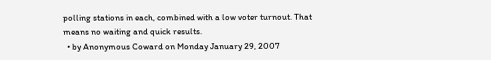polling stations in each, combined with a low voter turnout. That means no waiting and quick results.
  • by Anonymous Coward on Monday January 29, 2007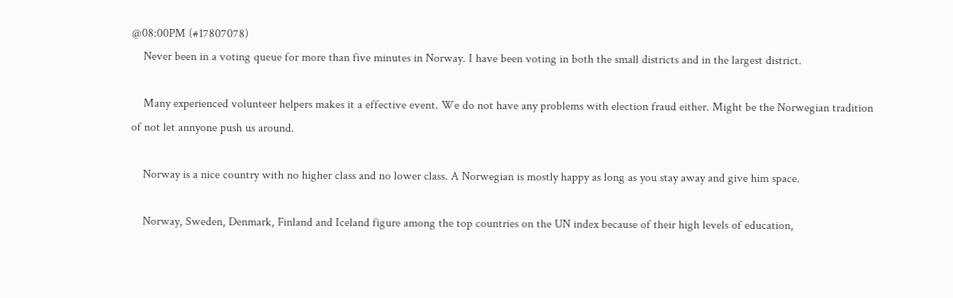@08:00PM (#17807078)
    Never been in a voting queue for more than five minutes in Norway. I have been voting in both the small districts and in the largest district.

    Many experienced volunteer helpers makes it a effective event. We do not have any problems with election fraud either. Might be the Norwegian tradition of not let annyone push us around.

    Norway is a nice country with no higher class and no lower class. A Norwegian is mostly happy as long as you stay away and give him space.

    Norway, Sweden, Denmark, Finland and Iceland figure among the top countries on the UN index because of their high levels of education,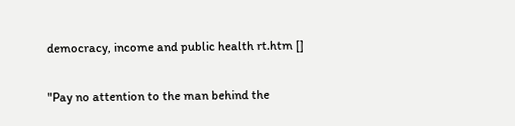democracy, income and public health rt.htm []

"Pay no attention to the man behind the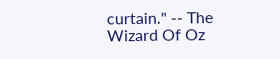curtain." -- The Wizard Of Oz